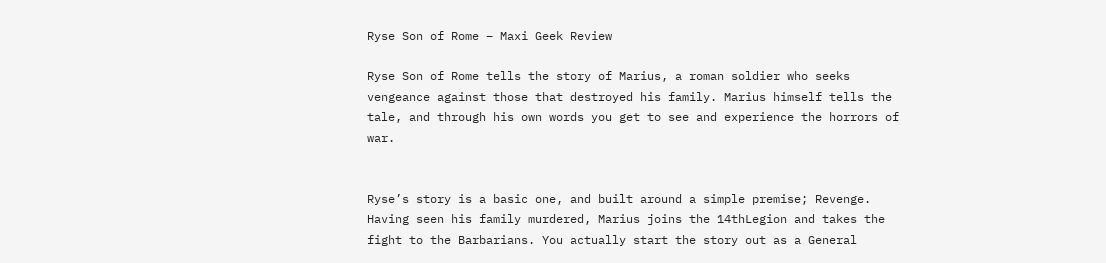Ryse Son of Rome – Maxi Geek Review

Ryse Son of Rome tells the story of Marius, a roman soldier who seeks vengeance against those that destroyed his family. Marius himself tells the tale, and through his own words you get to see and experience the horrors of war.


Ryse’s story is a basic one, and built around a simple premise; Revenge. Having seen his family murdered, Marius joins the 14thLegion and takes the fight to the Barbarians. You actually start the story out as a General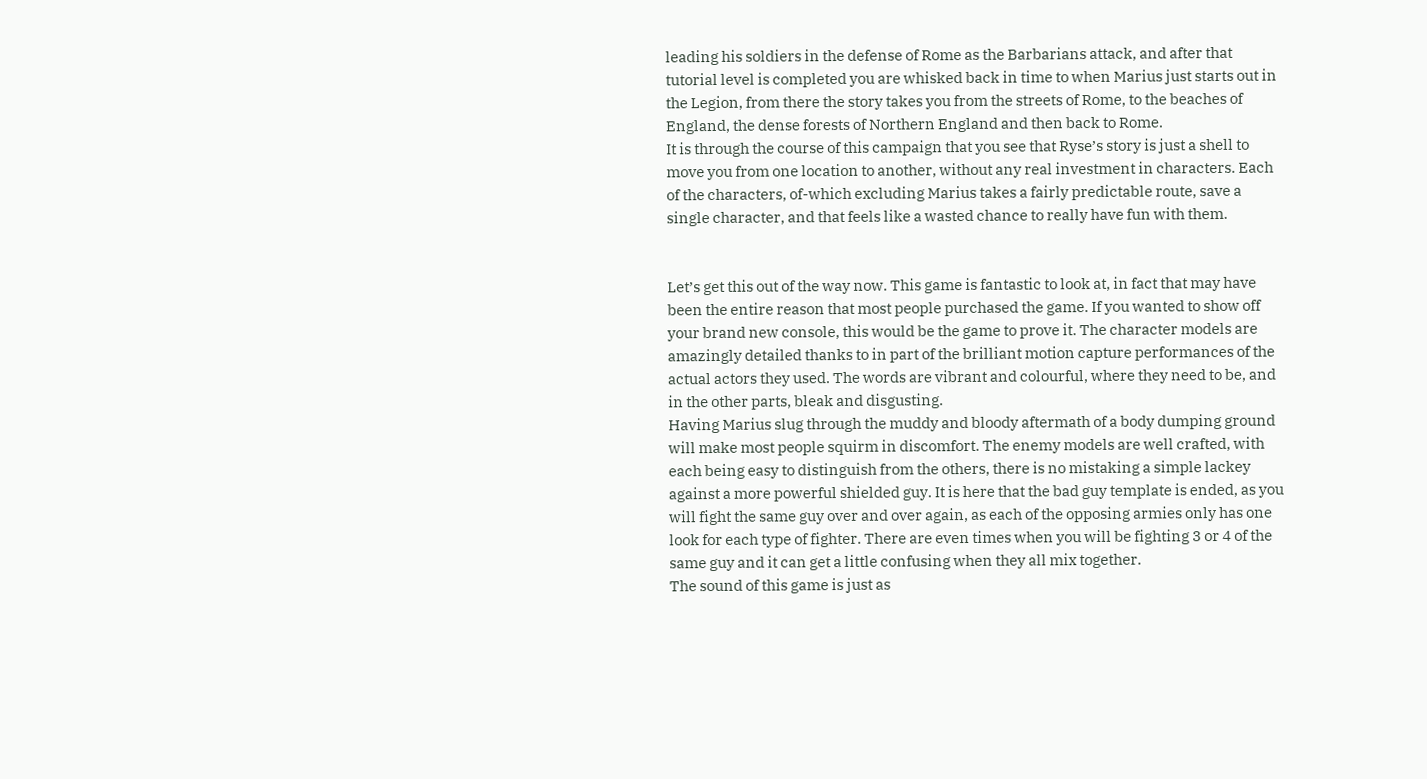leading his soldiers in the defense of Rome as the Barbarians attack, and after that tutorial level is completed you are whisked back in time to when Marius just starts out in the Legion, from there the story takes you from the streets of Rome, to the beaches of England, the dense forests of Northern England and then back to Rome.
It is through the course of this campaign that you see that Ryse’s story is just a shell to move you from one location to another, without any real investment in characters. Each of the characters, of-which excluding Marius takes a fairly predictable route, save a single character, and that feels like a wasted chance to really have fun with them.


Let’s get this out of the way now. This game is fantastic to look at, in fact that may have been the entire reason that most people purchased the game. If you wanted to show off your brand new console, this would be the game to prove it. The character models are amazingly detailed thanks to in part of the brilliant motion capture performances of the actual actors they used. The words are vibrant and colourful, where they need to be, and in the other parts, bleak and disgusting.
Having Marius slug through the muddy and bloody aftermath of a body dumping ground will make most people squirm in discomfort. The enemy models are well crafted, with each being easy to distinguish from the others, there is no mistaking a simple lackey against a more powerful shielded guy. It is here that the bad guy template is ended, as you will fight the same guy over and over again, as each of the opposing armies only has one look for each type of fighter. There are even times when you will be fighting 3 or 4 of the same guy and it can get a little confusing when they all mix together.
The sound of this game is just as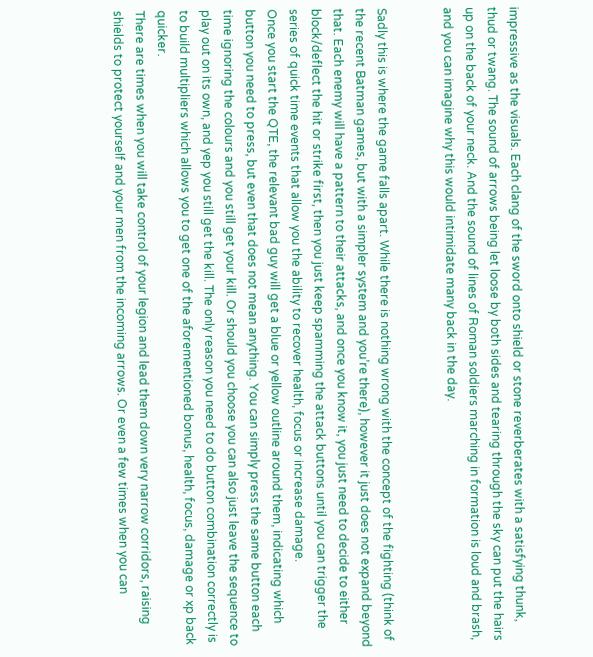impressive as the visuals. Each clang of the sword onto shield or stone reverberates with a satisfying thunk, thud or twang. The sound of arrows being let loose by both sides and tearing through the sky can put the hairs up on the back of your neck. And the sound of lines of Roman soldiers marching in formation is loud and brash, and you can imagine why this would intimidate many back in the day.


Sadly this is where the game falls apart. While there is nothing wrong with the concept of the fighting (think of the recent Batman games, but with a simpler system and you’re there), however it just does not expand beyond that. Each enemy will have a pattern to their attacks, and once you know it, you just need to decide to either block/deflect the hit or strike first, then you just keep spamming the attack buttons until you can trigger the series of quick time events that allow you the ability to recover health, focus or increase damage.
Once you start the QTE, the relevant bad guy will get a blue or yellow outline around them, indicating which button you need to press, but even that does not mean anything. You can simply press the same button each time ignoring the colours and you still get your kill. Or should you choose you can also just leave the sequence to play out on its own, and yep you still get the kill. The only reason you need to do button combination correctly is to build multipliers which allows you to get one of the aforementioned bonus, health, focus, damage or xp back quicker.
There are times when you will take control of your legion and lead them down very narrow corridors, raising shields to protect yourself and your men from the incoming arrows. Or even a few times when you can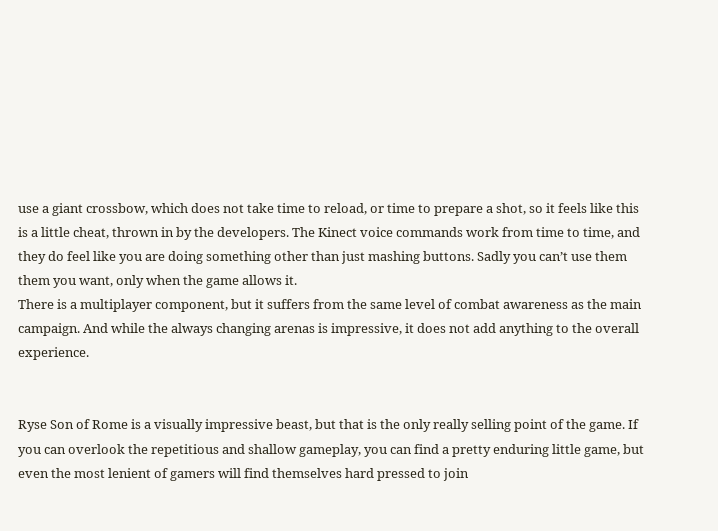use a giant crossbow, which does not take time to reload, or time to prepare a shot, so it feels like this is a little cheat, thrown in by the developers. The Kinect voice commands work from time to time, and they do feel like you are doing something other than just mashing buttons. Sadly you can’t use them them you want, only when the game allows it.
There is a multiplayer component, but it suffers from the same level of combat awareness as the main campaign. And while the always changing arenas is impressive, it does not add anything to the overall experience.


Ryse Son of Rome is a visually impressive beast, but that is the only really selling point of the game. If you can overlook the repetitious and shallow gameplay, you can find a pretty enduring little game, but even the most lenient of gamers will find themselves hard pressed to join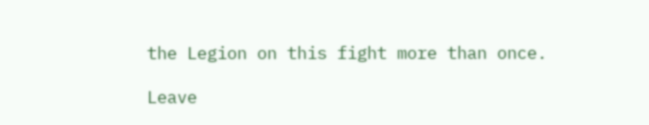the Legion on this fight more than once.

Leave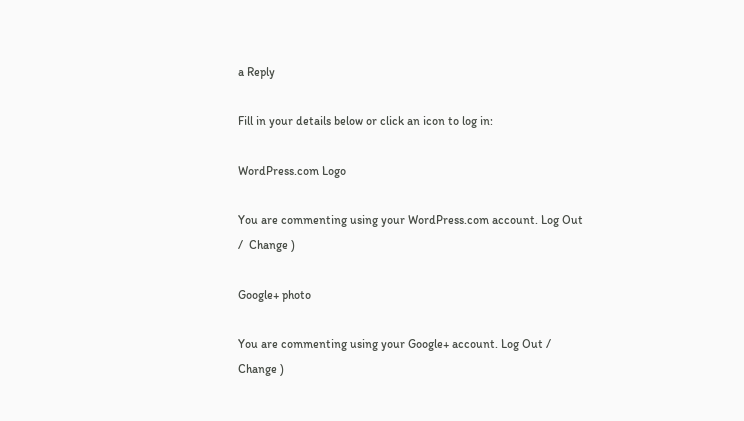a Reply

Fill in your details below or click an icon to log in:

WordPress.com Logo

You are commenting using your WordPress.com account. Log Out /  Change )

Google+ photo

You are commenting using your Google+ account. Log Out /  Change )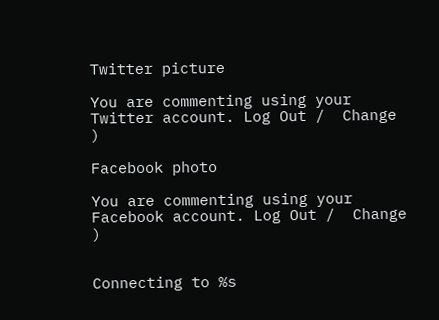Twitter picture

You are commenting using your Twitter account. Log Out /  Change )

Facebook photo

You are commenting using your Facebook account. Log Out /  Change )


Connecting to %s